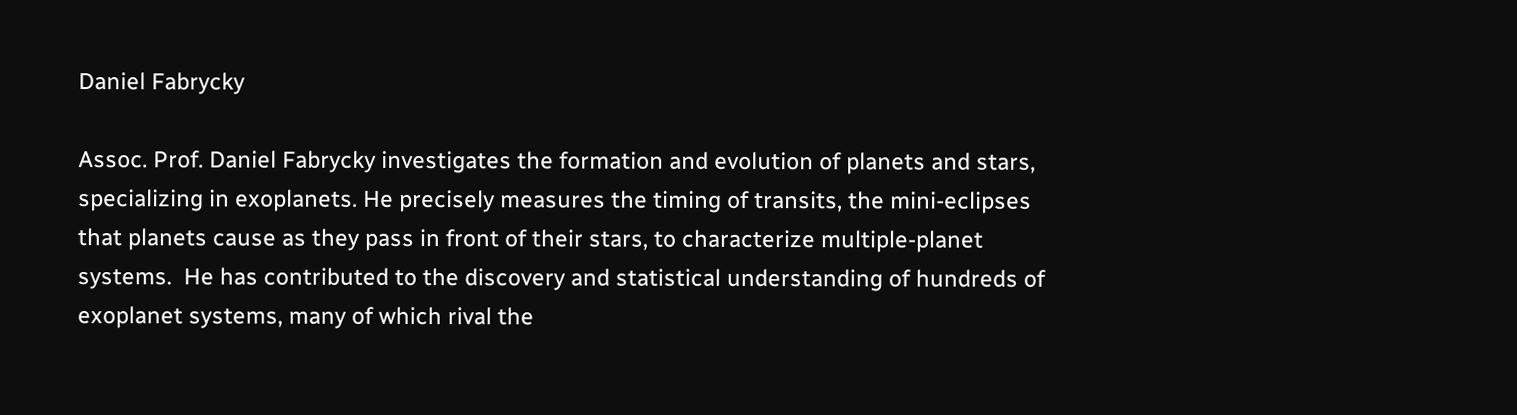Daniel Fabrycky

Assoc. Prof. Daniel Fabrycky investigates the formation and evolution of planets and stars, specializing in exoplanets. He precisely measures the timing of transits, the mini-eclipses that planets cause as they pass in front of their stars, to characterize multiple-planet systems.  He has contributed to the discovery and statistical understanding of hundreds of exoplanet systems, many of which rival the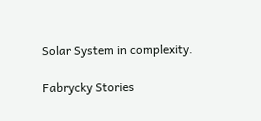Solar System in complexity.

Fabrycky Stories